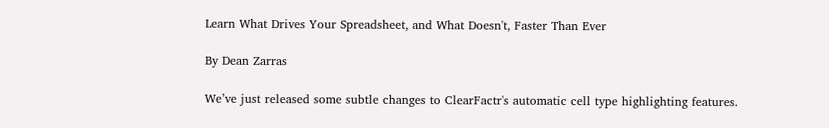Learn What Drives Your Spreadsheet, and What Doesn't, Faster Than Ever

By Dean Zarras

We’ve just released some subtle changes to ClearFactr's automatic cell type highlighting features.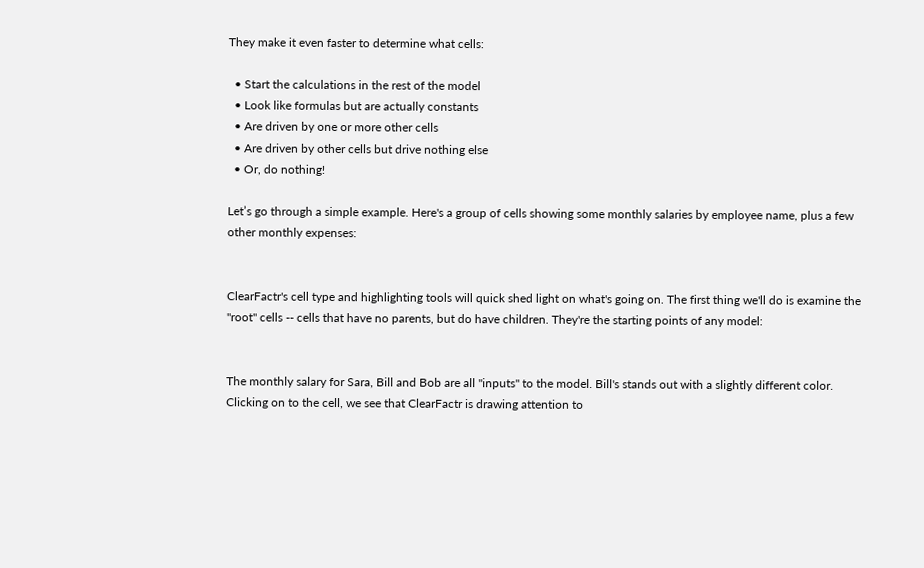They make it even faster to determine what cells:

  • Start the calculations in the rest of the model
  • Look like formulas but are actually constants
  • Are driven by one or more other cells
  • Are driven by other cells but drive nothing else
  • Or, do nothing!

Let’s go through a simple example. Here's a group of cells showing some monthly salaries by employee name, plus a few other monthly expenses:


ClearFactr's cell type and highlighting tools will quick shed light on what's going on. The first thing we'll do is examine the "root" cells -- cells that have no parents, but do have children. They're the starting points of any model:


The monthly salary for Sara, Bill and Bob are all "inputs" to the model. Bill's stands out with a slightly different color. Clicking on to the cell, we see that ClearFactr is drawing attention to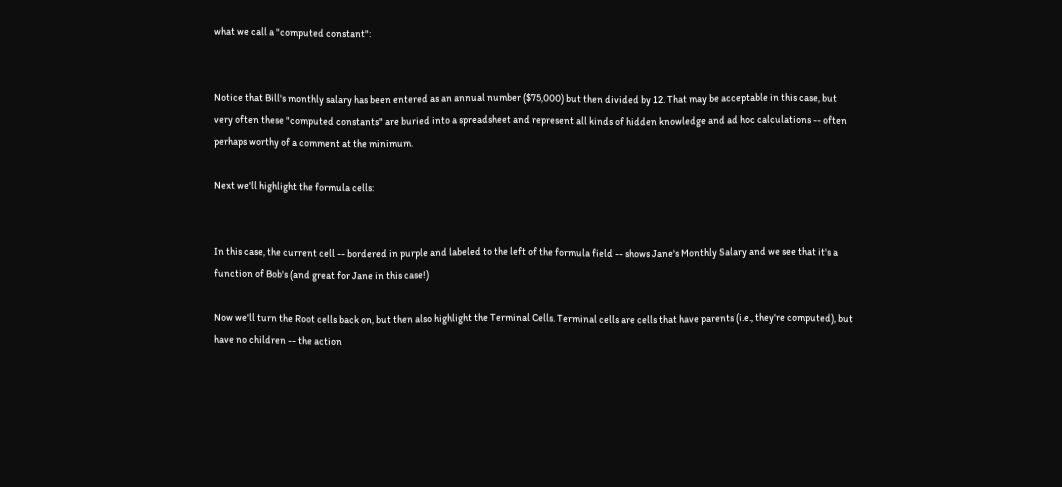what we call a "computed constant":


Notice that Bill's monthly salary has been entered as an annual number ($75,000) but then divided by 12. That may be acceptable in this case, but very often these "computed constants" are buried into a spreadsheet and represent all kinds of hidden knowledge and ad hoc calculations -- often perhaps worthy of a comment at the minimum.

Next we'll highlight the formula cells:


In this case, the current cell -- bordered in purple and labeled to the left of the formula field -- shows Jane's Monthly Salary and we see that it's a function of Bob's (and great for Jane in this case!)

Now we'll turn the Root cells back on, but then also highlight the Terminal Cells. Terminal cells are cells that have parents (i.e., they're computed), but have no children -- the action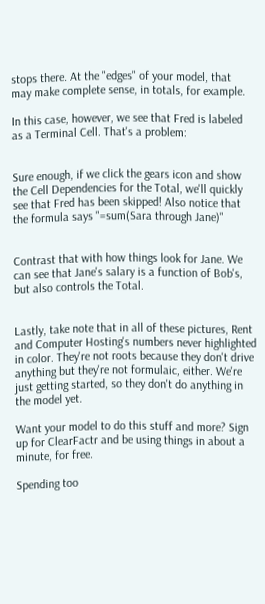stops there. At the "edges" of your model, that may make complete sense, in totals, for example.

In this case, however, we see that Fred is labeled as a Terminal Cell. That's a problem:


Sure enough, if we click the gears icon and show the Cell Dependencies for the Total, we'll quickly see that Fred has been skipped! Also notice that the formula says "=sum(Sara through Jane)"


Contrast that with how things look for Jane. We can see that Jane's salary is a function of Bob's, but also controls the Total.


Lastly, take note that in all of these pictures, Rent and Computer Hosting's numbers never highlighted in color. They're not roots because they don't drive anything but they're not formulaic, either. We're just getting started, so they don't do anything in the model yet.

Want your model to do this stuff and more? Sign up for ClearFactr and be using things in about a minute, for free.

Spending too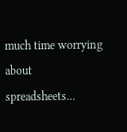much time worrying about spreadsheets...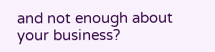and not enough about your business?